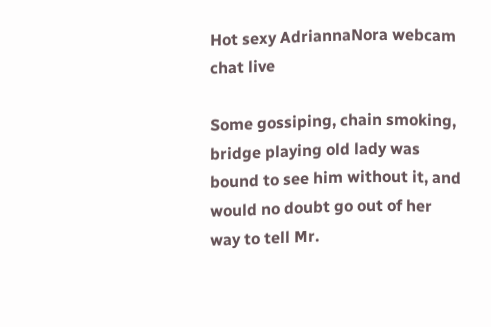Hot sexy AdriannaNora webcam chat live

Some gossiping, chain smoking, bridge playing old lady was bound to see him without it, and would no doubt go out of her way to tell Mr.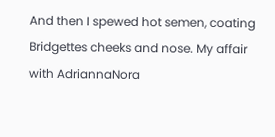And then I spewed hot semen, coating Bridgettes cheeks and nose. My affair with AdriannaNora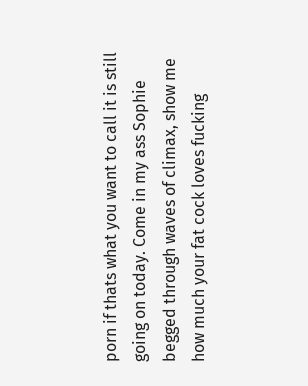porn if thats what you want to call it is still going on today. Come in my ass Sophie begged through waves of climax, show me how much your fat cock loves fucking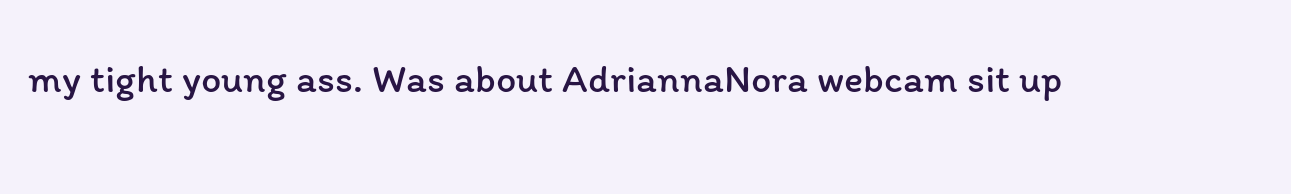my tight young ass. Was about AdriannaNora webcam sit up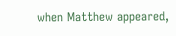when Matthew appeared,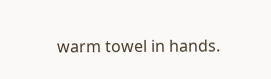warm towel in hands.